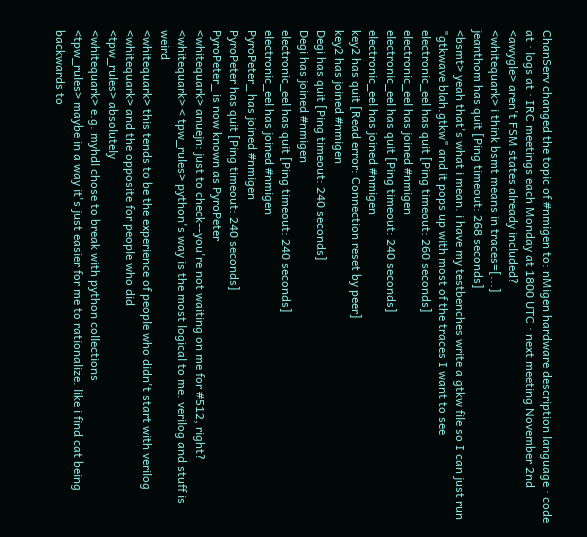ChanServ changed the topic of #nmigen to: nMigen hardware description language · code at · logs at · IRC meetings each Monday at 1800 UTC · next meeting November 2nd
<awygle> aren't FSM states already included?
<whitequark> i think bsmt means in traces=[...]
jeanthom has quit [Ping timeout: 268 seconds]
<bsmt> yeah that's what i mean. i have my testbenches write a gtkw file so I can just run "gtkwave blah.gtkw" and it pops up with most of the traces I want to see
electronic_eel has quit [Ping timeout: 260 seconds]
electronic_eel has joined #nmigen
electronic_eel has quit [Ping timeout: 240 seconds]
electronic_eel has joined #nmigen
key2 has quit [Read error: Connection reset by peer]
key2 has joined #nmigen
Degi has quit [Ping timeout: 240 seconds]
Degi has joined #nmigen
electronic_eel has quit [Ping timeout: 240 seconds]
electronic_eel has joined #nmigen
PyroPeter_ has joined #nmigen
PyroPeter has quit [Ping timeout: 240 seconds]
PyroPeter_ is now known as PyroPeter
<whitequark> anuejn: just to check--you're not waiting on me for #512, right?
<whitequark> < tpw_rules> python's way is the most logical to me. verilog and stuff is weird
<whitequark> this tends to be the experience of people who didn't start with verilog
<whitequark> and the opposite for people who did
<tpw_rules> absolutely
<whitequark> e.g. myhdl chose to break with python collections
<tpw_rules> maybe in a way it's just easier for me to rationalize. like i find cat being backwards to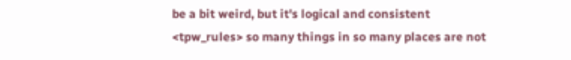be a bit weird, but it's logical and consistent
<tpw_rules> so many things in so many places are not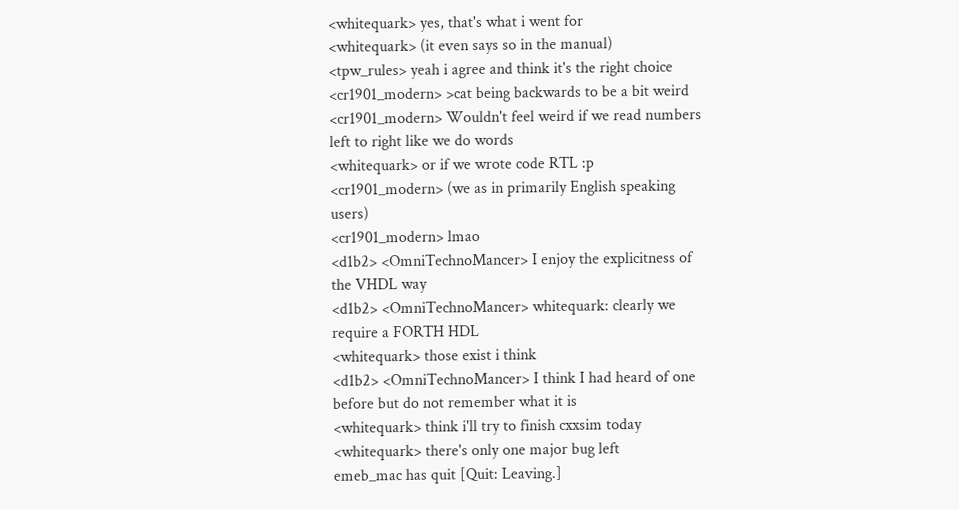<whitequark> yes, that's what i went for
<whitequark> (it even says so in the manual)
<tpw_rules> yeah i agree and think it's the right choice
<cr1901_modern> >cat being backwards to be a bit weird
<cr1901_modern> Wouldn't feel weird if we read numbers left to right like we do words
<whitequark> or if we wrote code RTL :p
<cr1901_modern> (we as in primarily English speaking users)
<cr1901_modern> lmao
<d1b2> <OmniTechnoMancer> I enjoy the explicitness of the VHDL way
<d1b2> <OmniTechnoMancer> whitequark: clearly we require a FORTH HDL
<whitequark> those exist i think
<d1b2> <OmniTechnoMancer> I think I had heard of one before but do not remember what it is
<whitequark> think i'll try to finish cxxsim today
<whitequark> there's only one major bug left
emeb_mac has quit [Quit: Leaving.]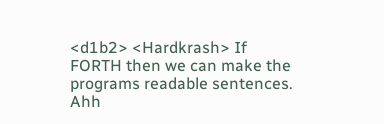<d1b2> <Hardkrash> If FORTH then we can make the programs readable sentences. Ahh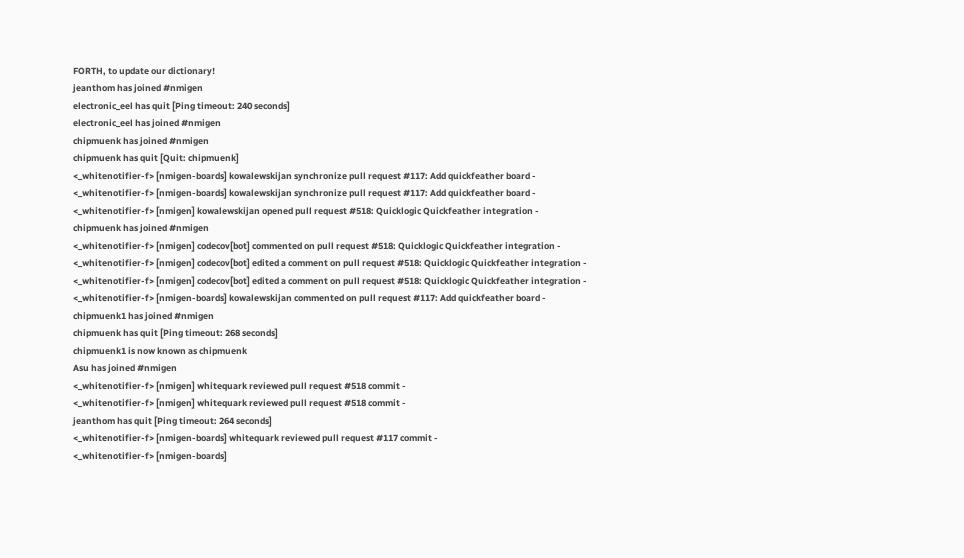FORTH, to update our dictionary!
jeanthom has joined #nmigen
electronic_eel has quit [Ping timeout: 240 seconds]
electronic_eel has joined #nmigen
chipmuenk has joined #nmigen
chipmuenk has quit [Quit: chipmuenk]
<_whitenotifier-f> [nmigen-boards] kowalewskijan synchronize pull request #117: Add quickfeather board -
<_whitenotifier-f> [nmigen-boards] kowalewskijan synchronize pull request #117: Add quickfeather board -
<_whitenotifier-f> [nmigen] kowalewskijan opened pull request #518: Quicklogic Quickfeather integration -
chipmuenk has joined #nmigen
<_whitenotifier-f> [nmigen] codecov[bot] commented on pull request #518: Quicklogic Quickfeather integration -
<_whitenotifier-f> [nmigen] codecov[bot] edited a comment on pull request #518: Quicklogic Quickfeather integration -
<_whitenotifier-f> [nmigen] codecov[bot] edited a comment on pull request #518: Quicklogic Quickfeather integration -
<_whitenotifier-f> [nmigen-boards] kowalewskijan commented on pull request #117: Add quickfeather board -
chipmuenk1 has joined #nmigen
chipmuenk has quit [Ping timeout: 268 seconds]
chipmuenk1 is now known as chipmuenk
Asu has joined #nmigen
<_whitenotifier-f> [nmigen] whitequark reviewed pull request #518 commit -
<_whitenotifier-f> [nmigen] whitequark reviewed pull request #518 commit -
jeanthom has quit [Ping timeout: 264 seconds]
<_whitenotifier-f> [nmigen-boards] whitequark reviewed pull request #117 commit -
<_whitenotifier-f> [nmigen-boards]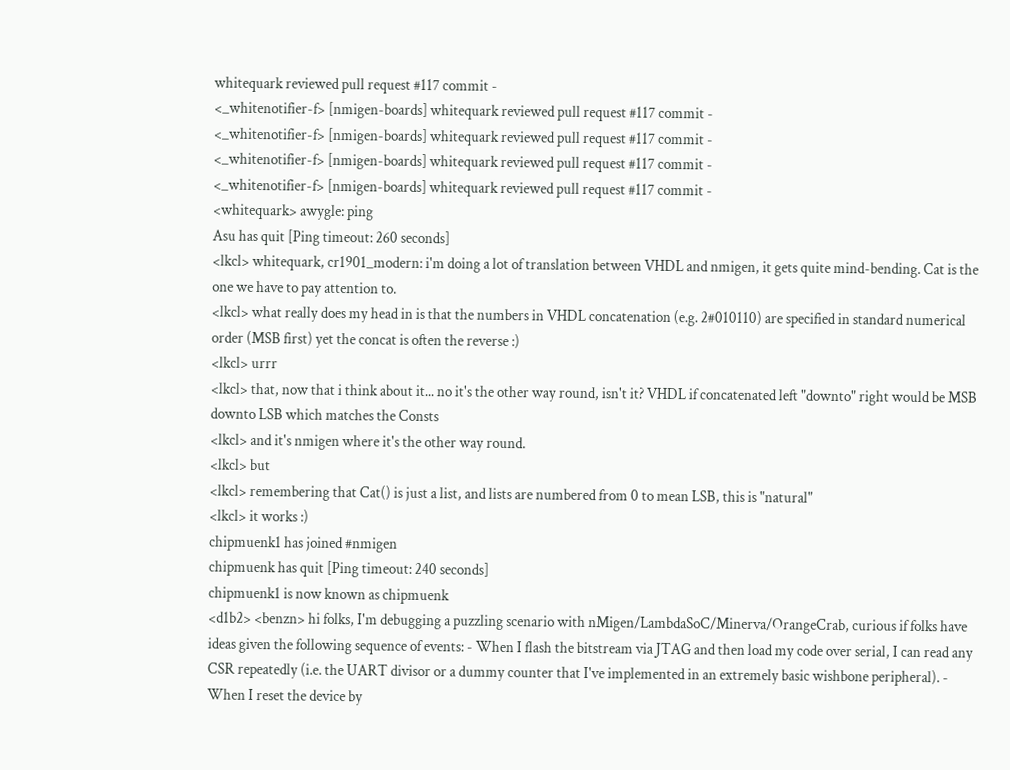whitequark reviewed pull request #117 commit -
<_whitenotifier-f> [nmigen-boards] whitequark reviewed pull request #117 commit -
<_whitenotifier-f> [nmigen-boards] whitequark reviewed pull request #117 commit -
<_whitenotifier-f> [nmigen-boards] whitequark reviewed pull request #117 commit -
<_whitenotifier-f> [nmigen-boards] whitequark reviewed pull request #117 commit -
<whitequark> awygle: ping
Asu has quit [Ping timeout: 260 seconds]
<lkcl> whitequark, cr1901_modern: i'm doing a lot of translation between VHDL and nmigen, it gets quite mind-bending. Cat is the one we have to pay attention to.
<lkcl> what really does my head in is that the numbers in VHDL concatenation (e.g. 2#010110) are specified in standard numerical order (MSB first) yet the concat is often the reverse :)
<lkcl> urrr
<lkcl> that, now that i think about it... no it's the other way round, isn't it? VHDL if concatenated left "downto" right would be MSB downto LSB which matches the Consts
<lkcl> and it's nmigen where it's the other way round.
<lkcl> but
<lkcl> remembering that Cat() is just a list, and lists are numbered from 0 to mean LSB, this is "natural"
<lkcl> it works :)
chipmuenk1 has joined #nmigen
chipmuenk has quit [Ping timeout: 240 seconds]
chipmuenk1 is now known as chipmuenk
<d1b2> <benzn> hi folks, I'm debugging a puzzling scenario with nMigen/LambdaSoC/Minerva/OrangeCrab, curious if folks have ideas given the following sequence of events: - When I flash the bitstream via JTAG and then load my code over serial, I can read any CSR repeatedly (i.e. the UART divisor or a dummy counter that I've implemented in an extremely basic wishbone peripheral). - When I reset the device by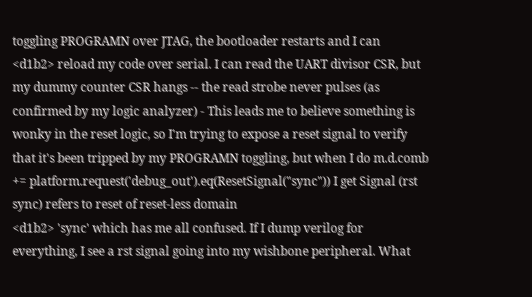toggling PROGRAMN over JTAG, the bootloader restarts and I can
<d1b2> reload my code over serial. I can read the UART divisor CSR, but my dummy counter CSR hangs -- the read strobe never pulses (as confirmed by my logic analyzer) - This leads me to believe something is wonky in the reset logic, so I'm trying to expose a reset signal to verify that it's been tripped by my PROGRAMN toggling, but when I do m.d.comb += platform.request('debug_out').eq(ResetSignal("sync")) I get Signal (rst sync) refers to reset of reset-less domain
<d1b2> 'sync' which has me all confused. If I dump verilog for everything, I see a rst signal going into my wishbone peripheral. What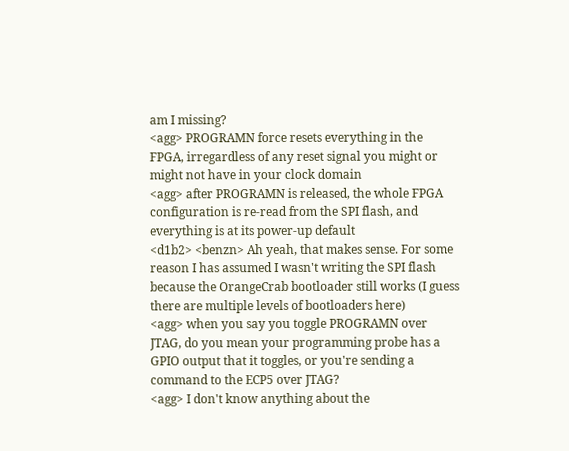am I missing?
<agg> PROGRAMN force resets everything in the FPGA, irregardless of any reset signal you might or might not have in your clock domain
<agg> after PROGRAMN is released, the whole FPGA configuration is re-read from the SPI flash, and everything is at its power-up default
<d1b2> <benzn> Ah yeah, that makes sense. For some reason I has assumed I wasn't writing the SPI flash because the OrangeCrab bootloader still works (I guess there are multiple levels of bootloaders here)
<agg> when you say you toggle PROGRAMN over JTAG, do you mean your programming probe has a GPIO output that it toggles, or you're sending a command to the ECP5 over JTAG?
<agg> I don't know anything about the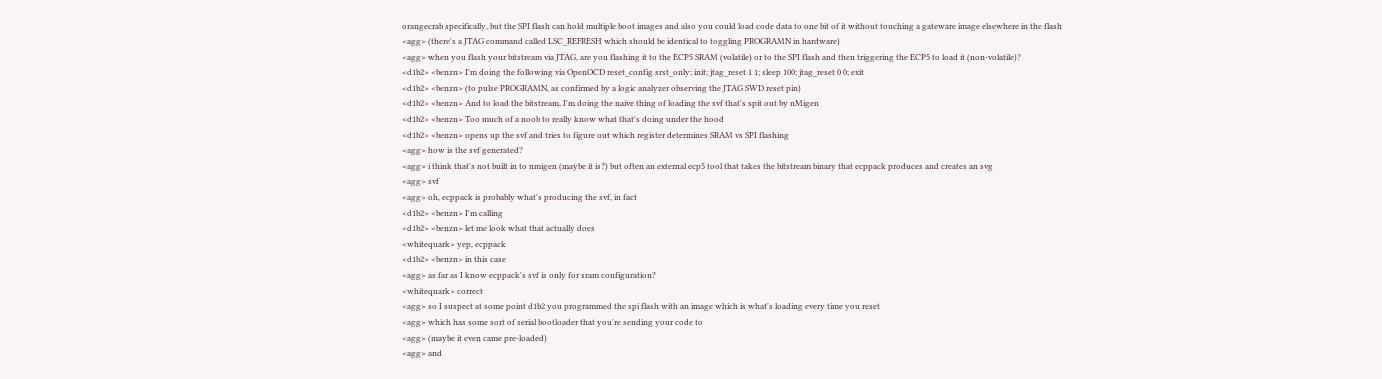orangecrab specifically, but the SPI flash can hold multiple boot images and also you could load code data to one bit of it without touching a gateware image elsewhere in the flash
<agg> (there's a JTAG command called LSC_REFRESH which should be identical to toggling PROGRAMN in hardware)
<agg> when you flash your bitstream via JTAG, are you flashing it to the ECP5 SRAM (volatile) or to the SPI flash and then triggering the ECP5 to load it (non-volatile)?
<d1b2> <benzn> I'm doing the following via OpenOCD reset_config srst_only; init; jtag_reset 1 1; sleep 100; jtag_reset 0 0; exit
<d1b2> <benzn> (to pulse PROGRAMN, as confirmed by a logic analyzer observing the JTAG SWD reset pin)
<d1b2> <benzn> And to load the bitstream, I'm doing the naive thing of loading the svf that's spit out by nMigen
<d1b2> <benzn> Too much of a noob to really know what that's doing under the hood
<d1b2> <benzn> opens up the svf and tries to figure out which register determines SRAM vs SPI flashing
<agg> how is the svf generated?
<agg> i think that's not built in to nmigen (maybe it is?) but often an external ecp5 tool that takes the bitstream binary that ecppack produces and creates an svg
<agg> svf
<agg> oh, ecppack is probably what's producing the svf, in fact
<d1b2> <benzn> I'm calling
<d1b2> <benzn> let me look what that actually does
<whitequark> yep, ecppack
<d1b2> <benzn> in this case
<agg> as far as I know ecppack's svf is only for sram configuration?
<whitequark> correct
<agg> so I suspect at some point d1b2 you programmed the spi flash with an image which is what's loading every time you reset
<agg> which has some sort of serial bootloader that you're sending your code to
<agg> (maybe it even came pre-loaded)
<agg> and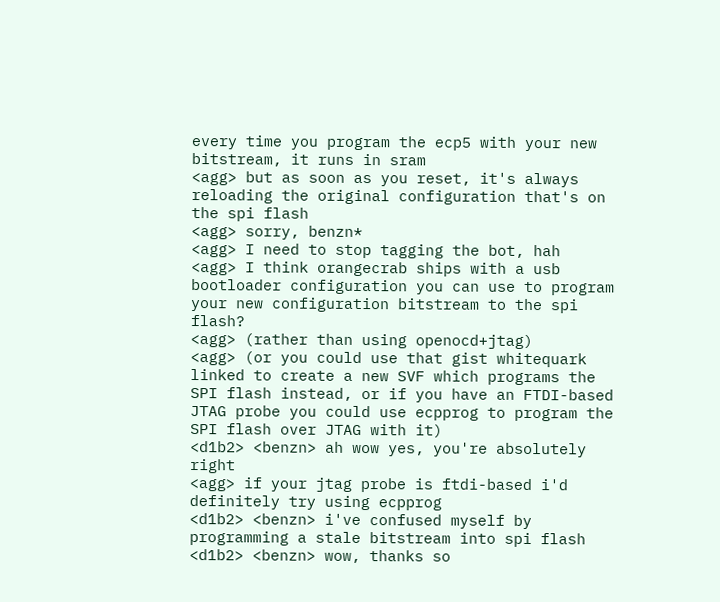every time you program the ecp5 with your new bitstream, it runs in sram
<agg> but as soon as you reset, it's always reloading the original configuration that's on the spi flash
<agg> sorry, benzn*
<agg> I need to stop tagging the bot, hah
<agg> I think orangecrab ships with a usb bootloader configuration you can use to program your new configuration bitstream to the spi flash?
<agg> (rather than using openocd+jtag)
<agg> (or you could use that gist whitequark linked to create a new SVF which programs the SPI flash instead, or if you have an FTDI-based JTAG probe you could use ecpprog to program the SPI flash over JTAG with it)
<d1b2> <benzn> ah wow yes, you're absolutely right
<agg> if your jtag probe is ftdi-based i'd definitely try using ecpprog
<d1b2> <benzn> i've confused myself by programming a stale bitstream into spi flash
<d1b2> <benzn> wow, thanks so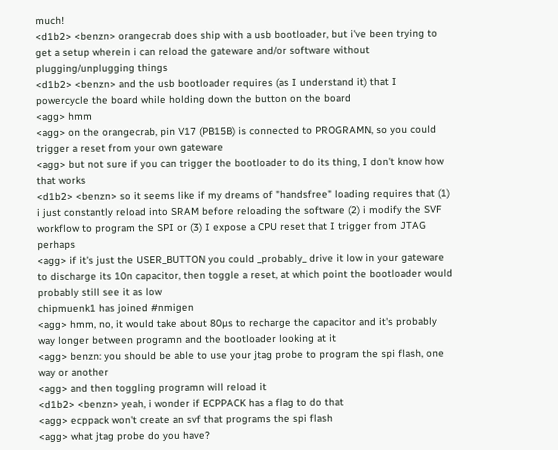much!
<d1b2> <benzn> orangecrab does ship with a usb bootloader, but i've been trying to get a setup wherein i can reload the gateware and/or software without plugging/unplugging things
<d1b2> <benzn> and the usb bootloader requires (as I understand it) that I powercycle the board while holding down the button on the board
<agg> hmm
<agg> on the orangecrab, pin V17 (PB15B) is connected to PROGRAMN, so you could trigger a reset from your own gateware
<agg> but not sure if you can trigger the bootloader to do its thing, I don't know how that works
<d1b2> <benzn> so it seems like if my dreams of "handsfree" loading requires that (1) i just constantly reload into SRAM before reloading the software (2) i modify the SVF workflow to program the SPI or (3) I expose a CPU reset that I trigger from JTAG perhaps
<agg> if it's just the USER_BUTTON you could _probably_ drive it low in your gateware to discharge its 10n capacitor, then toggle a reset, at which point the bootloader would probably still see it as low
chipmuenk1 has joined #nmigen
<agg> hmm, no, it would take about 80µs to recharge the capacitor and it's probably way longer between programn and the bootloader looking at it
<agg> benzn: you should be able to use your jtag probe to program the spi flash, one way or another
<agg> and then toggling programn will reload it
<d1b2> <benzn> yeah, i wonder if ECPPACK has a flag to do that
<agg> ecppack won't create an svf that programs the spi flash
<agg> what jtag probe do you have?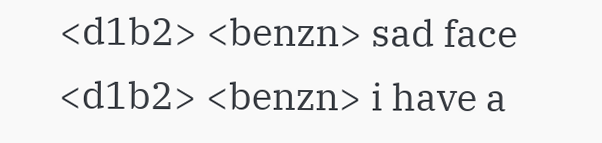<d1b2> <benzn> sad face
<d1b2> <benzn> i have a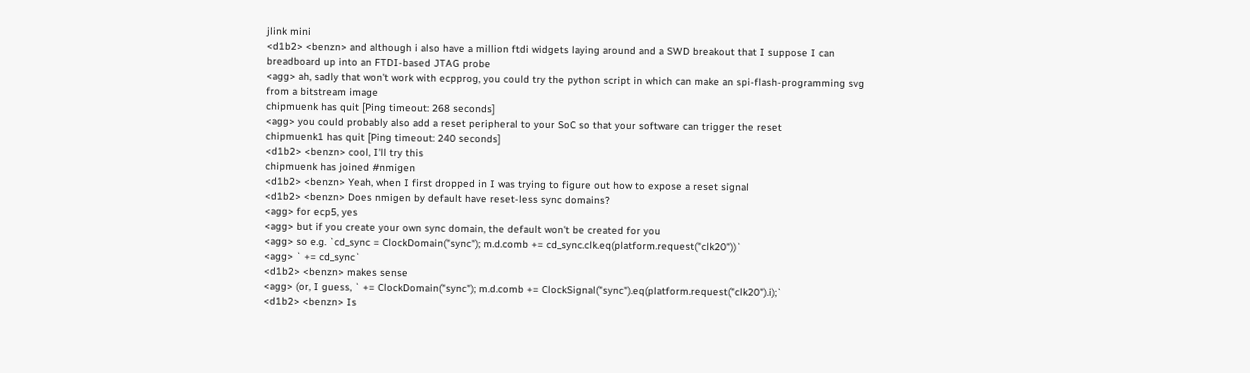jlink mini
<d1b2> <benzn> and although i also have a million ftdi widgets laying around and a SWD breakout that I suppose I can breadboard up into an FTDI-based JTAG probe
<agg> ah, sadly that won't work with ecpprog, you could try the python script in which can make an spi-flash-programming svg from a bitstream image
chipmuenk has quit [Ping timeout: 268 seconds]
<agg> you could probably also add a reset peripheral to your SoC so that your software can trigger the reset
chipmuenk1 has quit [Ping timeout: 240 seconds]
<d1b2> <benzn> cool, I'll try this
chipmuenk has joined #nmigen
<d1b2> <benzn> Yeah, when I first dropped in I was trying to figure out how to expose a reset signal
<d1b2> <benzn> Does nmigen by default have reset-less sync domains?
<agg> for ecp5, yes
<agg> but if you create your own sync domain, the default won't be created for you
<agg> so e.g. `cd_sync = ClockDomain("sync"); m.d.comb += cd_sync.clk.eq(platform.request("clk20"))`
<agg> ` += cd_sync`
<d1b2> <benzn> makes sense
<agg> (or, I guess, ` += ClockDomain("sync"); m.d.comb += ClockSignal("sync").eq(platform.request("clk20").i);`
<d1b2> <benzn> Is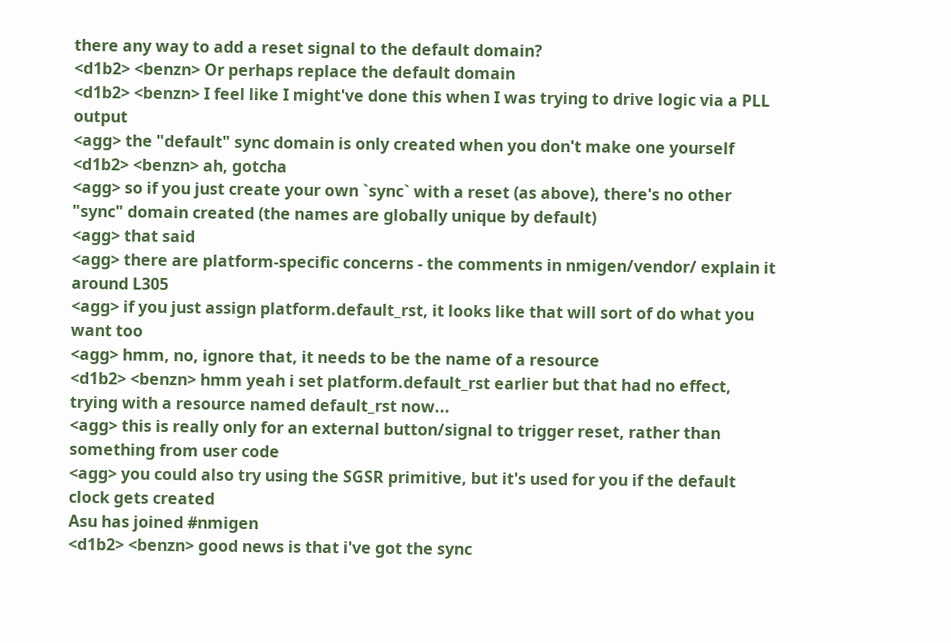there any way to add a reset signal to the default domain?
<d1b2> <benzn> Or perhaps replace the default domain
<d1b2> <benzn> I feel like I might've done this when I was trying to drive logic via a PLL output
<agg> the "default" sync domain is only created when you don't make one yourself
<d1b2> <benzn> ah, gotcha
<agg> so if you just create your own `sync` with a reset (as above), there's no other "sync" domain created (the names are globally unique by default)
<agg> that said
<agg> there are platform-specific concerns - the comments in nmigen/vendor/ explain it around L305
<agg> if you just assign platform.default_rst, it looks like that will sort of do what you want too
<agg> hmm, no, ignore that, it needs to be the name of a resource
<d1b2> <benzn> hmm yeah i set platform.default_rst earlier but that had no effect, trying with a resource named default_rst now...
<agg> this is really only for an external button/signal to trigger reset, rather than something from user code
<agg> you could also try using the SGSR primitive, but it's used for you if the default clock gets created
Asu has joined #nmigen
<d1b2> <benzn> good news is that i've got the sync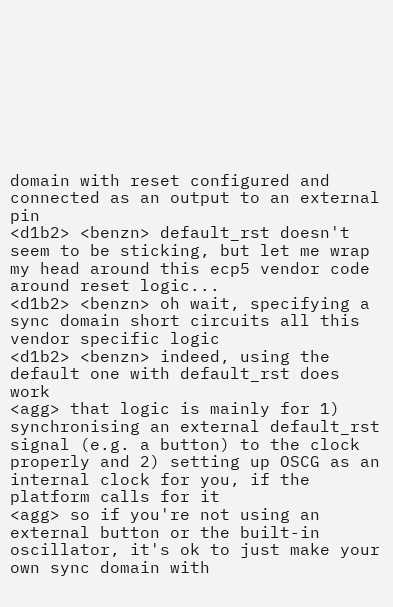domain with reset configured and connected as an output to an external pin
<d1b2> <benzn> default_rst doesn't seem to be sticking, but let me wrap my head around this ecp5 vendor code around reset logic...
<d1b2> <benzn> oh wait, specifying a sync domain short circuits all this vendor specific logic
<d1b2> <benzn> indeed, using the default one with default_rst does work
<agg> that logic is mainly for 1) synchronising an external default_rst signal (e.g. a button) to the clock properly and 2) setting up OSCG as an internal clock for you, if the platform calls for it
<agg> so if you're not using an external button or the built-in oscillator, it's ok to just make your own sync domain with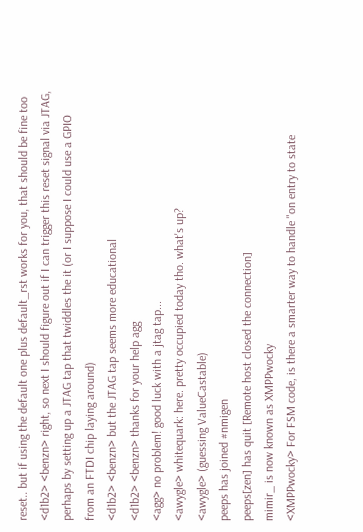reset.. but if using the default one plus default_rst works for you, that should be fine too
<d1b2> <benzn> right, so next I should figure out if I can trigger this reset signal via JTAG, perhaps by setting up a JTAG tap that twiddles the it (or I suppose I could use a GPIO from an FTDI chip laying around)
<d1b2> <benzn> but the JTAG tap seems more educational
<d1b2> <benzn> thanks for your help agg
<agg> no problem! good luck with a jtag tap...
<awygle> whitequark: here. pretty occupied today tho. what's up?
<awygle> (guessing ValueCastable)
peeps has joined #nmigen
peeps[zen] has quit [Remote host closed the connection]
mimir_ is now known as XMPPwocky
<XMPPwocky> For FSM code, is there a smarter way to handle "on entry to state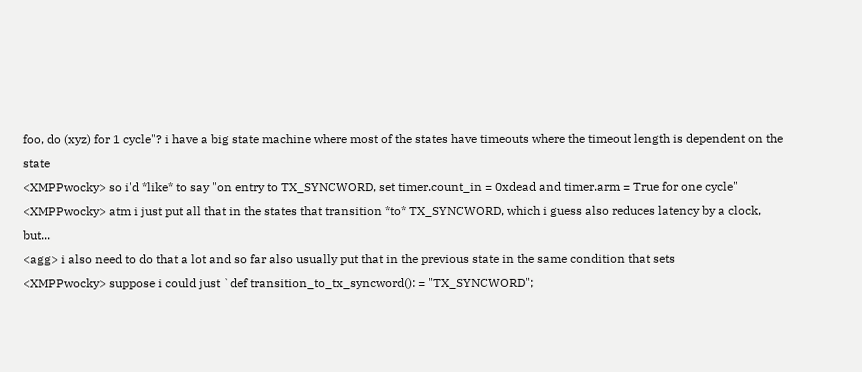foo, do (xyz) for 1 cycle"? i have a big state machine where most of the states have timeouts where the timeout length is dependent on the state
<XMPPwocky> so i'd *like* to say "on entry to TX_SYNCWORD, set timer.count_in = 0xdead and timer.arm = True for one cycle"
<XMPPwocky> atm i just put all that in the states that transition *to* TX_SYNCWORD, which i guess also reduces latency by a clock, but...
<agg> i also need to do that a lot and so far also usually put that in the previous state in the same condition that sets
<XMPPwocky> suppose i could just `def transition_to_tx_syncword(): = "TX_SYNCWORD";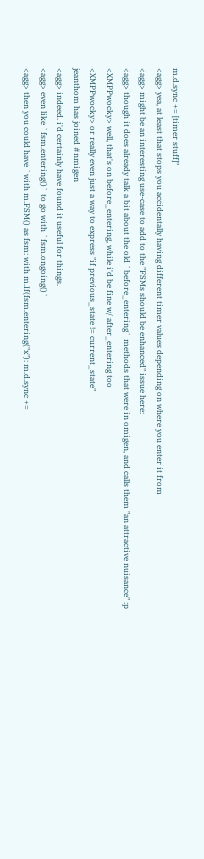m.d.sync += [timer stuff]"
<agg> yea, at least that stops you accidentally having different timer values depending on where you enter it from
<agg> might be an interesting use-case to add to the "FSMs should be enhanced" issue here:
<agg> though it does already talk a bit about the old `before_entering` methods that were in omigen, and calls them "an attractive nuisance" :p
<XMPPwocky> well, that's on before_entering, while i'd be fine w/ after_entering too
<XMPPwocky> or really even just a way to express "if previous_state != current_state"
jeanthom has joined #nmigen
<agg> indeed. i'd certainly have found it useful for things.
<agg> even like `fsm.entering()` to go with `fsm.ongoing()`
<agg> then you could have `with m.FSM() as fsm: with m.If(fsm.entering("x"): m.d.sync +=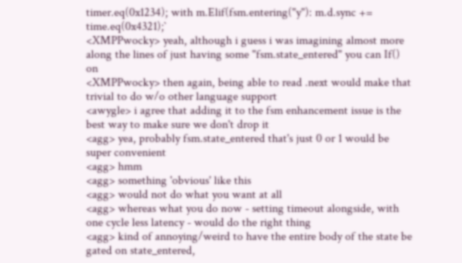timer.eq(0x1234); with m.Elif(fsm.entering("y"): m.d.sync += time.eq(0x4321);`
<XMPPwocky> yeah, although i guess i was imagining almost more along the lines of just having some "fsm.state_entered" you can If() on
<XMPPwocky> then again, being able to read .next would make that trivial to do w/o other language support
<awygle> i agree that adding it to the fsm enhancement issue is the best way to make sure we don't drop it
<agg> yea, probably fsm.state_entered that's just 0 or 1 would be super convenient
<agg> hmm
<agg> something 'obvious' like this
<agg> would not do what you want at all
<agg> whereas what you do now - setting timeout alongside, with one cycle less latency - would do the right thing
<agg> kind of annoying/weird to have the entire body of the state be gated on state_entered,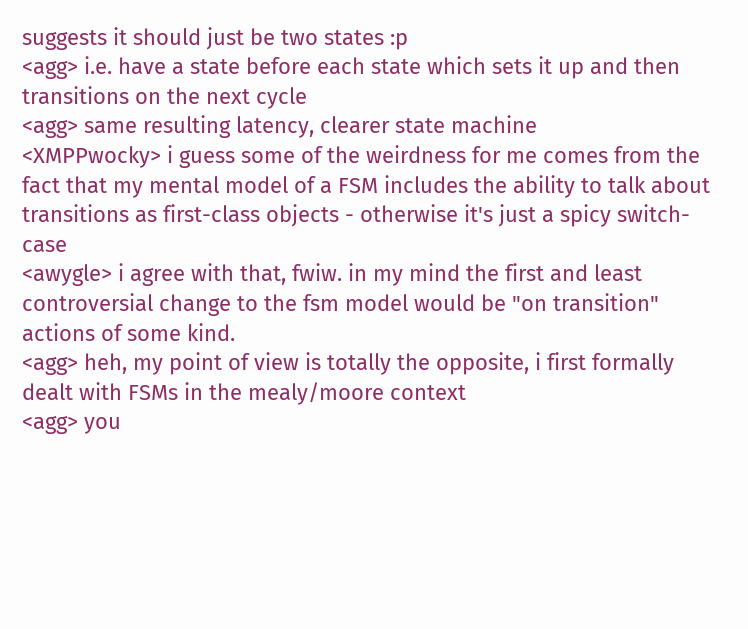suggests it should just be two states :p
<agg> i.e. have a state before each state which sets it up and then transitions on the next cycle
<agg> same resulting latency, clearer state machine
<XMPPwocky> i guess some of the weirdness for me comes from the fact that my mental model of a FSM includes the ability to talk about transitions as first-class objects - otherwise it's just a spicy switch-case
<awygle> i agree with that, fwiw. in my mind the first and least controversial change to the fsm model would be "on transition" actions of some kind.
<agg> heh, my point of view is totally the opposite, i first formally dealt with FSMs in the mealy/moore context
<agg> you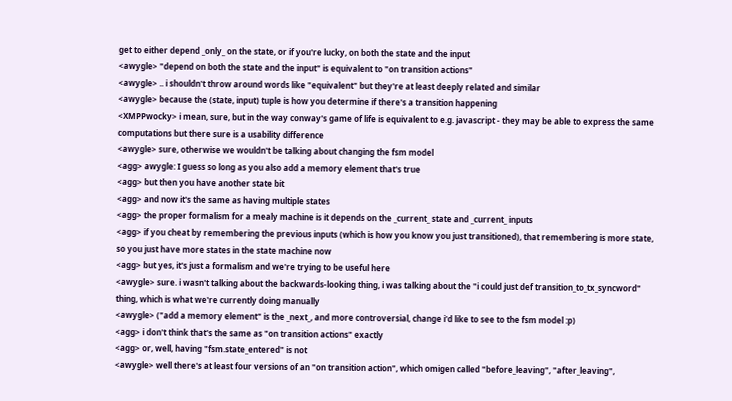get to either depend _only_ on the state, or if you're lucky, on both the state and the input
<awygle> "depend on both the state and the input" is equivalent to "on transition actions"
<awygle> .. i shouldn't throw around words like "equivalent" but they're at least deeply related and similar
<awygle> because the (state, input) tuple is how you determine if there's a transition happening
<XMPPwocky> i mean, sure, but in the way conway's game of life is equivalent to e.g. javascript - they may be able to express the same computations but there sure is a usability difference
<awygle> sure, otherwise we wouldn't be talking about changing the fsm model
<agg> awygle: I guess so long as you also add a memory element that's true
<agg> but then you have another state bit
<agg> and now it's the same as having multiple states
<agg> the proper formalism for a mealy machine is it depends on the _current_ state and _current_ inputs
<agg> if you cheat by remembering the previous inputs (which is how you know you just transitioned), that remembering is more state, so you just have more states in the state machine now
<agg> but yes, it's just a formalism and we're trying to be useful here
<awygle> sure. i wasn't talking about the backwards-looking thing, i was talking about the "i could just def transition_to_tx_syncword" thing, which is what we're currently doing manually
<awygle> ("add a memory element" is the _next_, and more controversial, change i'd like to see to the fsm model :p)
<agg> i don't think that's the same as "on transition actions" exactly
<agg> or, well, having "fsm.state_entered" is not
<awygle> well there's at least four versions of an "on transition action", which omigen called "before_leaving", "after_leaving",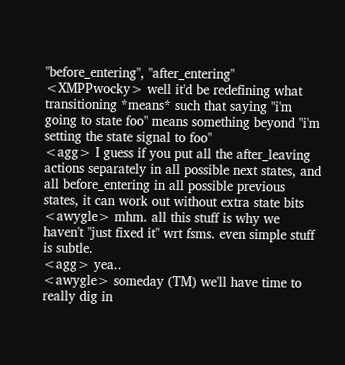"before_entering", "after_entering"
<XMPPwocky> well it'd be redefining what transitioning *means* such that saying "i'm going to state foo" means something beyond "i'm setting the state signal to foo"
<agg> I guess if you put all the after_leaving actions separately in all possible next states, and all before_entering in all possible previous states, it can work out without extra state bits
<awygle> mhm. all this stuff is why we haven't "just fixed it" wrt fsms. even simple stuff is subtle.
<agg> yea..
<awygle> someday (TM) we'll have time to really dig in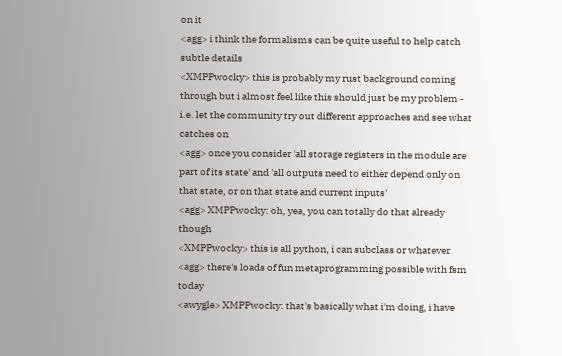on it
<agg> i think the formalisms can be quite useful to help catch subtle details
<XMPPwocky> this is probably my rust background coming through but i almost feel like this should just be my problem - i.e. let the community try out different approaches and see what catches on
<agg> once you consider 'all storage registers in the module are part of its state' and 'all outputs need to either depend only on that state, or on that state and current inputs'
<agg> XMPPwocky: oh, yea, you can totally do that already though
<XMPPwocky> this is all python, i can subclass or whatever
<agg> there's loads of fun metaprogramming possible with fsm today
<awygle> XMPPwocky: that's basically what i'm doing, i have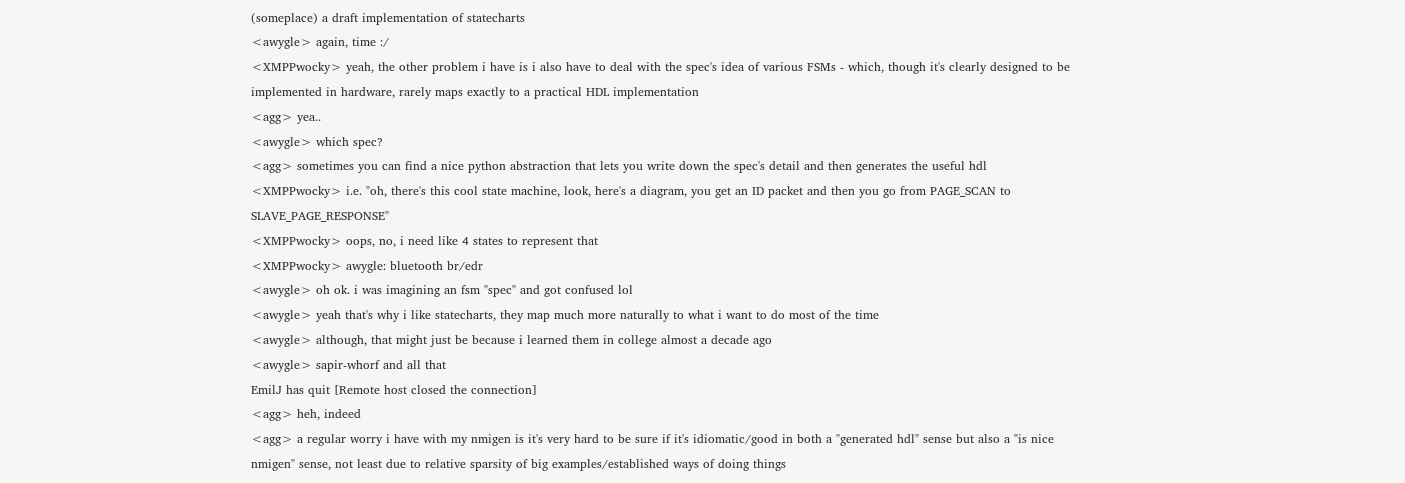(someplace) a draft implementation of statecharts
<awygle> again, time :/
<XMPPwocky> yeah, the other problem i have is i also have to deal with the spec's idea of various FSMs - which, though it's clearly designed to be implemented in hardware, rarely maps exactly to a practical HDL implementation
<agg> yea..
<awygle> which spec?
<agg> sometimes you can find a nice python abstraction that lets you write down the spec's detail and then generates the useful hdl
<XMPPwocky> i.e. "oh, there's this cool state machine, look, here's a diagram, you get an ID packet and then you go from PAGE_SCAN to SLAVE_PAGE_RESPONSE"
<XMPPwocky> oops, no, i need like 4 states to represent that
<XMPPwocky> awygle: bluetooth br/edr
<awygle> oh ok. i was imagining an fsm "spec" and got confused lol
<awygle> yeah that's why i like statecharts, they map much more naturally to what i want to do most of the time
<awygle> although, that might just be because i learned them in college almost a decade ago
<awygle> sapir-whorf and all that
EmilJ has quit [Remote host closed the connection]
<agg> heh, indeed
<agg> a regular worry i have with my nmigen is it's very hard to be sure if it's idiomatic/good in both a "generated hdl" sense but also a "is nice nmigen" sense, not least due to relative sparsity of big examples/established ways of doing things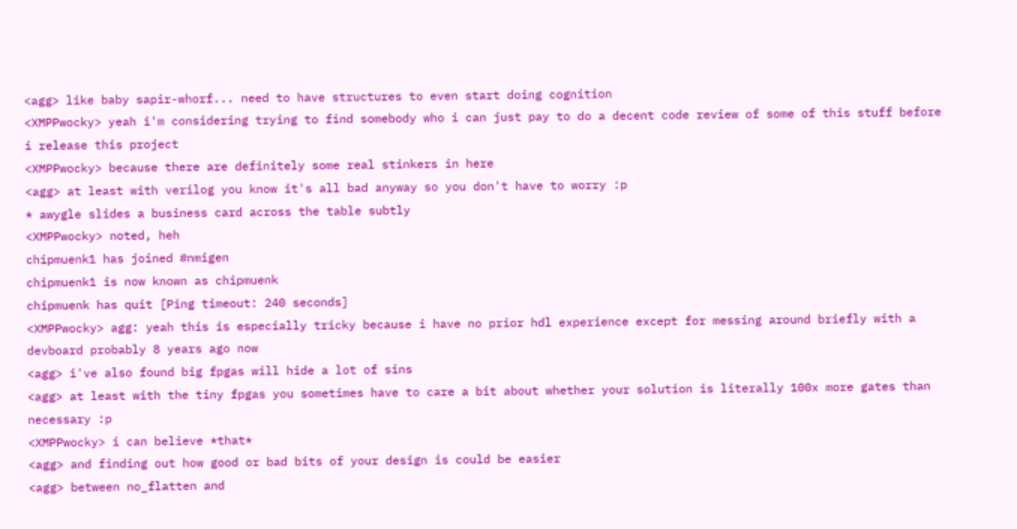<agg> like baby sapir-whorf... need to have structures to even start doing cognition
<XMPPwocky> yeah i'm considering trying to find somebody who i can just pay to do a decent code review of some of this stuff before i release this project
<XMPPwocky> because there are definitely some real stinkers in here
<agg> at least with verilog you know it's all bad anyway so you don't have to worry :p
* awygle slides a business card across the table subtly
<XMPPwocky> noted, heh
chipmuenk1 has joined #nmigen
chipmuenk1 is now known as chipmuenk
chipmuenk has quit [Ping timeout: 240 seconds]
<XMPPwocky> agg: yeah this is especially tricky because i have no prior hdl experience except for messing around briefly with a devboard probably 8 years ago now
<agg> i've also found big fpgas will hide a lot of sins
<agg> at least with the tiny fpgas you sometimes have to care a bit about whether your solution is literally 100x more gates than necessary :p
<XMPPwocky> i can believe *that*
<agg> and finding out how good or bad bits of your design is could be easier
<agg> between no_flatten and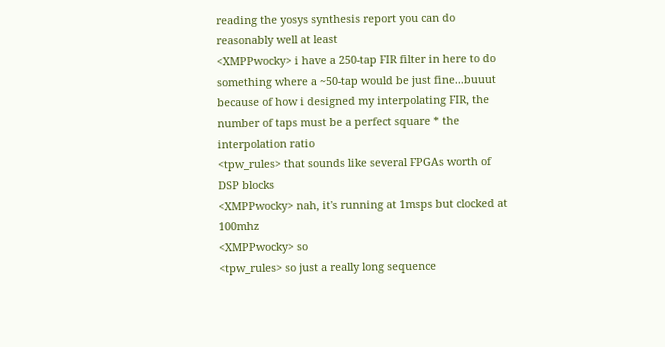reading the yosys synthesis report you can do reasonably well at least
<XMPPwocky> i have a 250-tap FIR filter in here to do something where a ~50-tap would be just fine...buuut because of how i designed my interpolating FIR, the number of taps must be a perfect square * the interpolation ratio
<tpw_rules> that sounds like several FPGAs worth of DSP blocks
<XMPPwocky> nah, it's running at 1msps but clocked at 100mhz
<XMPPwocky> so
<tpw_rules> so just a really long sequence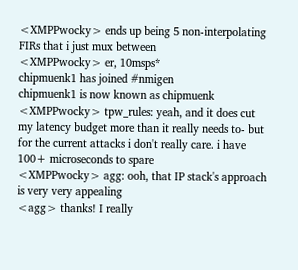<XMPPwocky> ends up being 5 non-interpolating FIRs that i just mux between
<XMPPwocky> er, 10msps*
chipmuenk1 has joined #nmigen
chipmuenk1 is now known as chipmuenk
<XMPPwocky> tpw_rules: yeah, and it does cut my latency budget more than it really needs to- but for the current attacks i don't really care. i have 100+ microseconds to spare
<XMPPwocky> agg: ooh, that IP stack's approach is very very appealing
<agg> thanks! I really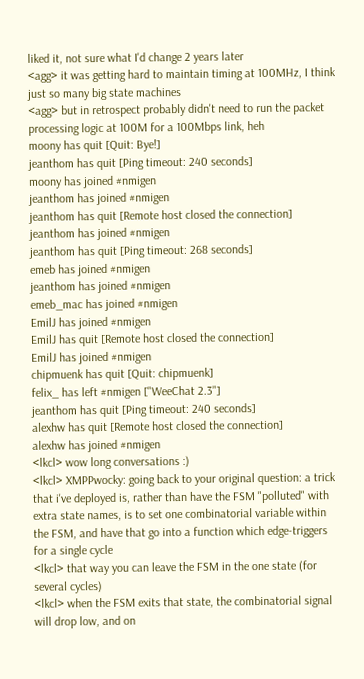liked it, not sure what I'd change 2 years later
<agg> it was getting hard to maintain timing at 100MHz, I think just so many big state machines
<agg> but in retrospect probably didn't need to run the packet processing logic at 100M for a 100Mbps link, heh
moony has quit [Quit: Bye!]
jeanthom has quit [Ping timeout: 240 seconds]
moony has joined #nmigen
jeanthom has joined #nmigen
jeanthom has quit [Remote host closed the connection]
jeanthom has joined #nmigen
jeanthom has quit [Ping timeout: 268 seconds]
emeb has joined #nmigen
jeanthom has joined #nmigen
emeb_mac has joined #nmigen
EmilJ has joined #nmigen
EmilJ has quit [Remote host closed the connection]
EmilJ has joined #nmigen
chipmuenk has quit [Quit: chipmuenk]
felix_ has left #nmigen ["WeeChat 2.3"]
jeanthom has quit [Ping timeout: 240 seconds]
alexhw has quit [Remote host closed the connection]
alexhw has joined #nmigen
<lkcl> wow long conversations :)
<lkcl> XMPPwocky: going back to your original question: a trick that i've deployed is, rather than have the FSM "polluted" with extra state names, is to set one combinatorial variable within the FSM, and have that go into a function which edge-triggers for a single cycle
<lkcl> that way you can leave the FSM in the one state (for several cycles)
<lkcl> when the FSM exits that state, the combinatorial signal will drop low, and on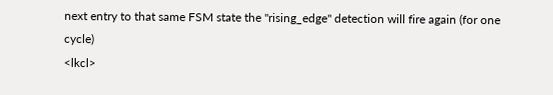next entry to that same FSM state the "rising_edge" detection will fire again (for one cycle)
<lkcl>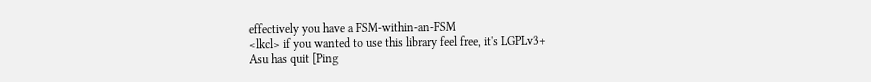effectively you have a FSM-within-an-FSM
<lkcl> if you wanted to use this library feel free, it's LGPLv3+
Asu has quit [Ping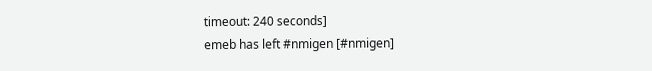timeout: 240 seconds]
emeb has left #nmigen [#nmigen]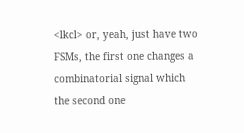<lkcl> or, yeah, just have two FSMs, the first one changes a combinatorial signal which the second one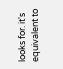looks for. it's equivalent to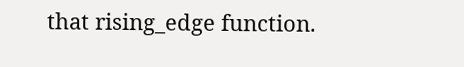that rising_edge function.